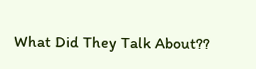What Did They Talk About??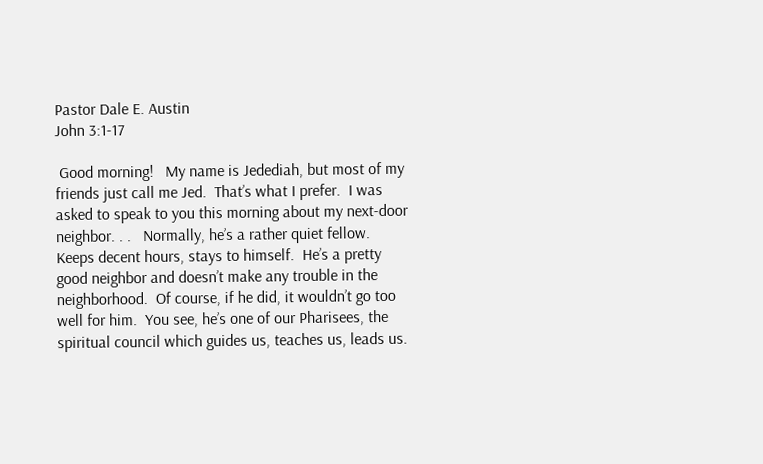Pastor Dale E. Austin                                                                              John 3:1-17

 Good morning!   My name is Jedediah, but most of my friends just call me Jed.  That’s what I prefer.  I was asked to speak to you this morning about my next-door neighbor. . .   Normally, he’s a rather quiet fellow.  Keeps decent hours, stays to himself.  He’s a pretty good neighbor and doesn’t make any trouble in the neighborhood.  Of course, if he did, it wouldn’t go too well for him.  You see, he’s one of our Pharisees, the spiritual council which guides us, teaches us, leads us.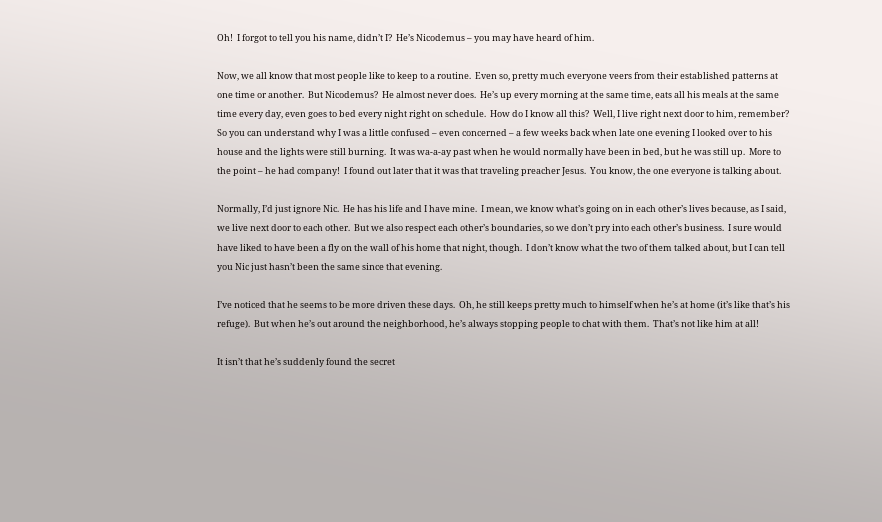Oh!  I forgot to tell you his name, didn’t I?  He’s Nicodemus – you may have heard of him.

Now, we all know that most people like to keep to a routine.  Even so, pretty much everyone veers from their established patterns at one time or another.  But Nicodemus?  He almost never does.  He’s up every morning at the same time, eats all his meals at the same time every day, even goes to bed every night right on schedule.  How do I know all this?  Well, I live right next door to him, remember?  So you can understand why I was a little confused – even concerned – a few weeks back when late one evening I looked over to his house and the lights were still burning.  It was wa-a-ay past when he would normally have been in bed, but he was still up.  More to the point – he had company!  I found out later that it was that traveling preacher Jesus.  You know, the one everyone is talking about.

Normally, I’d just ignore Nic.  He has his life and I have mine.  I mean, we know what’s going on in each other’s lives because, as I said, we live next door to each other.  But we also respect each other’s boundaries, so we don’t pry into each other’s business.  I sure would have liked to have been a fly on the wall of his home that night, though.  I don’t know what the two of them talked about, but I can tell you Nic just hasn’t been the same since that evening.

I’ve noticed that he seems to be more driven these days.  Oh, he still keeps pretty much to himself when he’s at home (it’s like that’s his refuge).  But when he’s out around the neighborhood, he’s always stopping people to chat with them.  That’s not like him at all!

It isn’t that he’s suddenly found the secret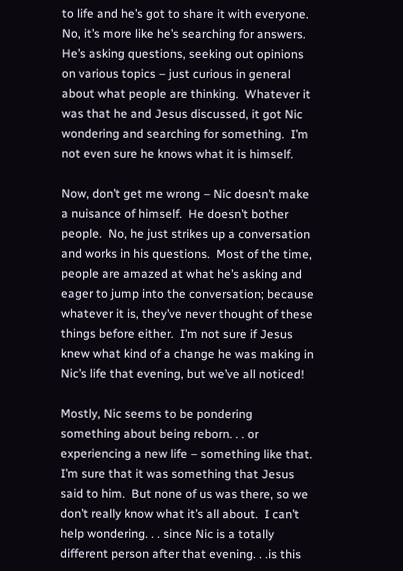to life and he’s got to share it with everyone.  No, it’s more like he’s searching for answers.  He’s asking questions, seeking out opinions on various topics – just curious in general about what people are thinking.  Whatever it was that he and Jesus discussed, it got Nic wondering and searching for something.  I’m not even sure he knows what it is himself.

Now, don’t get me wrong – Nic doesn’t make a nuisance of himself.  He doesn’t bother people.  No, he just strikes up a conversation and works in his questions.  Most of the time, people are amazed at what he’s asking and eager to jump into the conversation; because whatever it is, they’ve never thought of these things before either.  I’m not sure if Jesus knew what kind of a change he was making in Nic’s life that evening, but we’ve all noticed!

Mostly, Nic seems to be pondering something about being reborn. . . or experiencing a new life – something like that.  I’m sure that it was something that Jesus said to him.  But none of us was there, so we don’t really know what it’s all about.  I can’t help wondering. . . since Nic is a totally different person after that evening. . .is this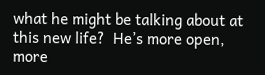what he might be talking about at this new life?  He’s more open, more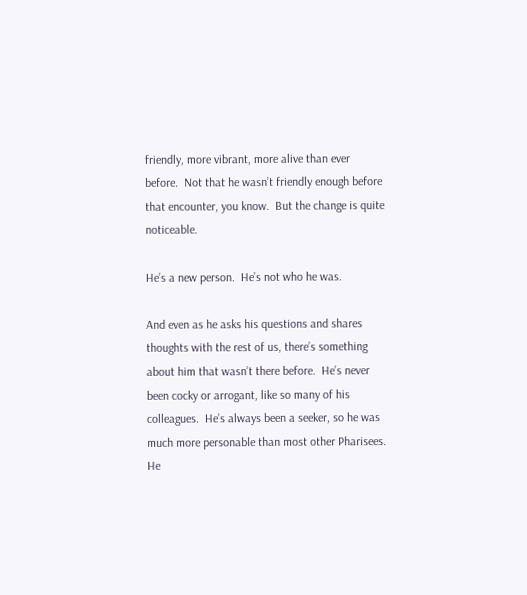friendly, more vibrant, more alive than ever before.  Not that he wasn’t friendly enough before that encounter, you know.  But the change is quite noticeable.

He’s a new person.  He’s not who he was.

And even as he asks his questions and shares thoughts with the rest of us, there’s something about him that wasn’t there before.  He’s never been cocky or arrogant, like so many of his colleagues.  He’s always been a seeker, so he was much more personable than most other Pharisees.  He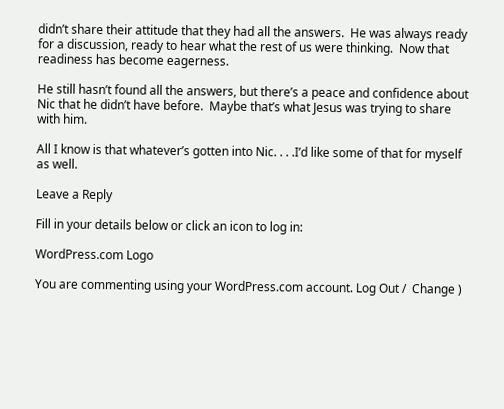didn’t share their attitude that they had all the answers.  He was always ready for a discussion, ready to hear what the rest of us were thinking.  Now that readiness has become eagerness.

He still hasn’t found all the answers, but there’s a peace and confidence about Nic that he didn’t have before.  Maybe that’s what Jesus was trying to share with him.

All I know is that whatever’s gotten into Nic. . . .I’d like some of that for myself as well.

Leave a Reply

Fill in your details below or click an icon to log in:

WordPress.com Logo

You are commenting using your WordPress.com account. Log Out /  Change )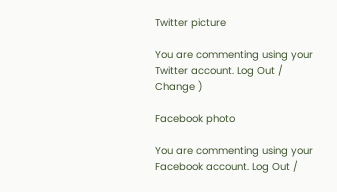Twitter picture

You are commenting using your Twitter account. Log Out /  Change )

Facebook photo

You are commenting using your Facebook account. Log Out /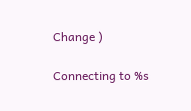Change )

Connecting to %s